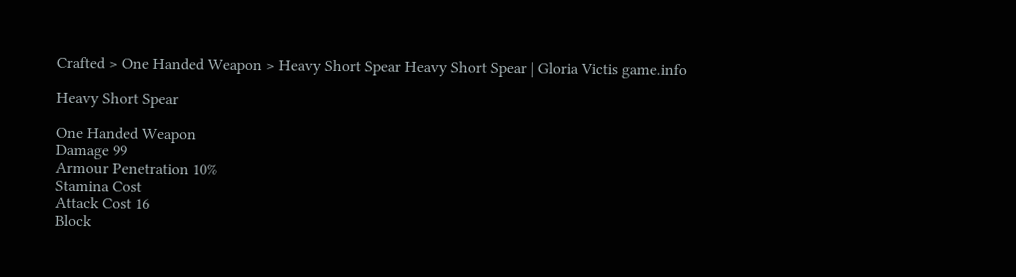Crafted > One Handed Weapon > Heavy Short Spear Heavy Short Spear | Gloria Victis game.info

Heavy Short Spear

One Handed Weapon
Damage 99
Armour Penetration 10%
Stamina Cost
Attack Cost 16
Block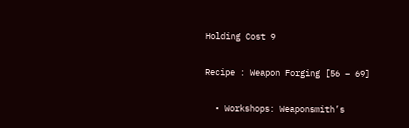Holding Cost 9

Recipe : Weapon Forging [56 – 69]

  • Workshops: Weaponsmith’s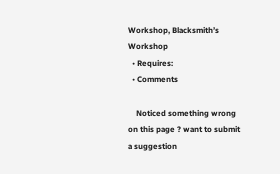Workshop, Blacksmith’s Workshop
  • Requires:
  • Comments

    Noticed something wrong on this page ? want to submit a suggestion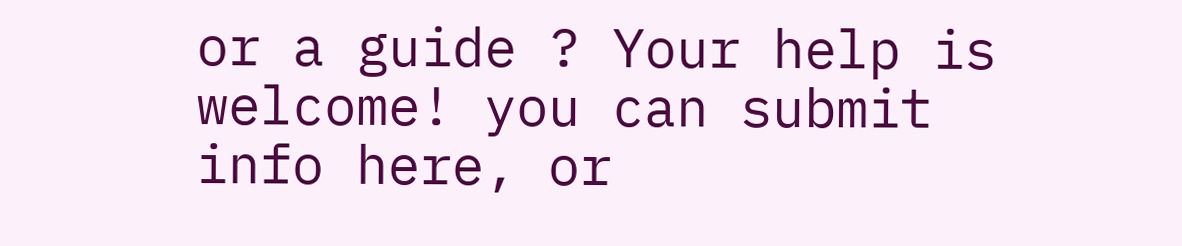or a guide ? Your help is welcome! you can submit info here, or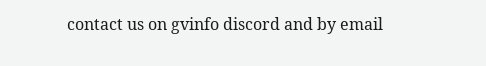contact us on gvinfo discord and by email